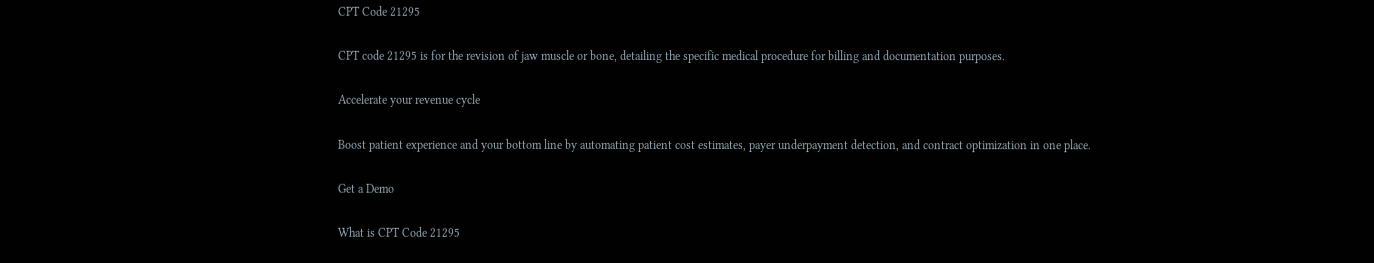CPT Code 21295

CPT code 21295 is for the revision of jaw muscle or bone, detailing the specific medical procedure for billing and documentation purposes.

Accelerate your revenue cycle

Boost patient experience and your bottom line by automating patient cost estimates, payer underpayment detection, and contract optimization in one place.

Get a Demo

What is CPT Code 21295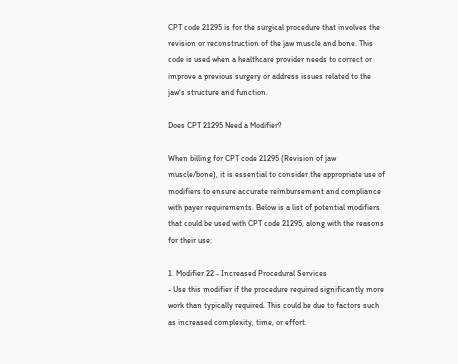CPT code 21295 is for the surgical procedure that involves the revision or reconstruction of the jaw muscle and bone. This code is used when a healthcare provider needs to correct or improve a previous surgery or address issues related to the jaw's structure and function.

Does CPT 21295 Need a Modifier?

When billing for CPT code 21295 (Revision of jaw muscle/bone), it is essential to consider the appropriate use of modifiers to ensure accurate reimbursement and compliance with payer requirements. Below is a list of potential modifiers that could be used with CPT code 21295, along with the reasons for their use:

1. Modifier 22 - Increased Procedural Services
- Use this modifier if the procedure required significantly more work than typically required. This could be due to factors such as increased complexity, time, or effort.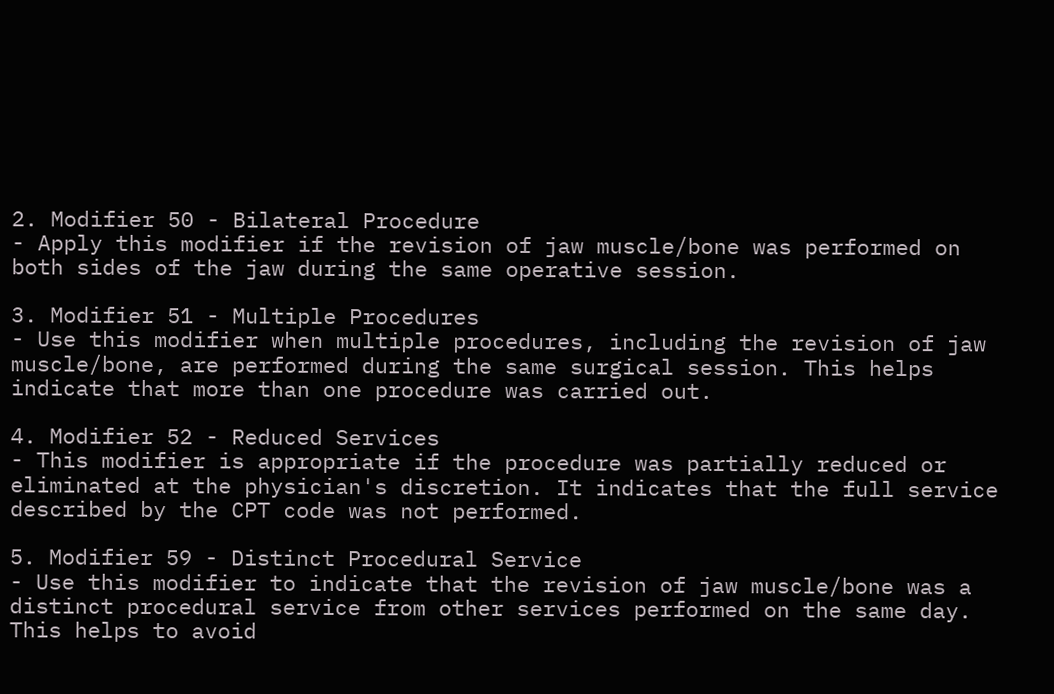2. Modifier 50 - Bilateral Procedure
- Apply this modifier if the revision of jaw muscle/bone was performed on both sides of the jaw during the same operative session.

3. Modifier 51 - Multiple Procedures
- Use this modifier when multiple procedures, including the revision of jaw muscle/bone, are performed during the same surgical session. This helps indicate that more than one procedure was carried out.

4. Modifier 52 - Reduced Services
- This modifier is appropriate if the procedure was partially reduced or eliminated at the physician's discretion. It indicates that the full service described by the CPT code was not performed.

5. Modifier 59 - Distinct Procedural Service
- Use this modifier to indicate that the revision of jaw muscle/bone was a distinct procedural service from other services performed on the same day. This helps to avoid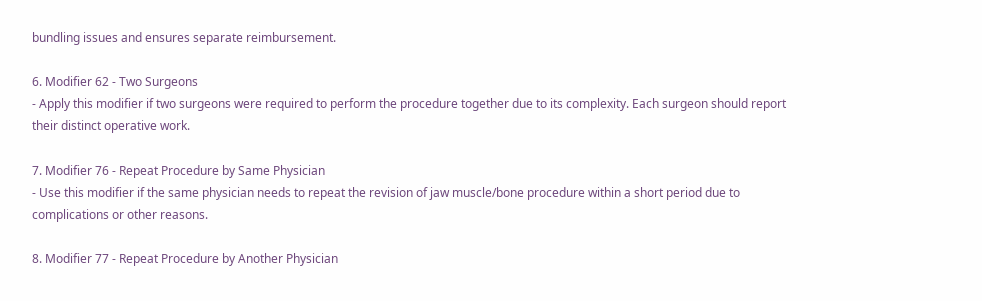bundling issues and ensures separate reimbursement.

6. Modifier 62 - Two Surgeons
- Apply this modifier if two surgeons were required to perform the procedure together due to its complexity. Each surgeon should report their distinct operative work.

7. Modifier 76 - Repeat Procedure by Same Physician
- Use this modifier if the same physician needs to repeat the revision of jaw muscle/bone procedure within a short period due to complications or other reasons.

8. Modifier 77 - Repeat Procedure by Another Physician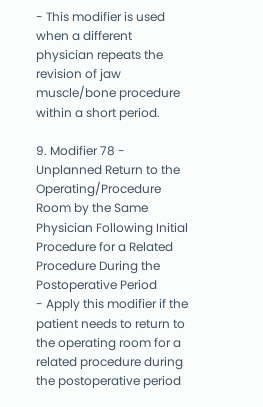- This modifier is used when a different physician repeats the revision of jaw muscle/bone procedure within a short period.

9. Modifier 78 - Unplanned Return to the Operating/Procedure Room by the Same Physician Following Initial Procedure for a Related Procedure During the Postoperative Period
- Apply this modifier if the patient needs to return to the operating room for a related procedure during the postoperative period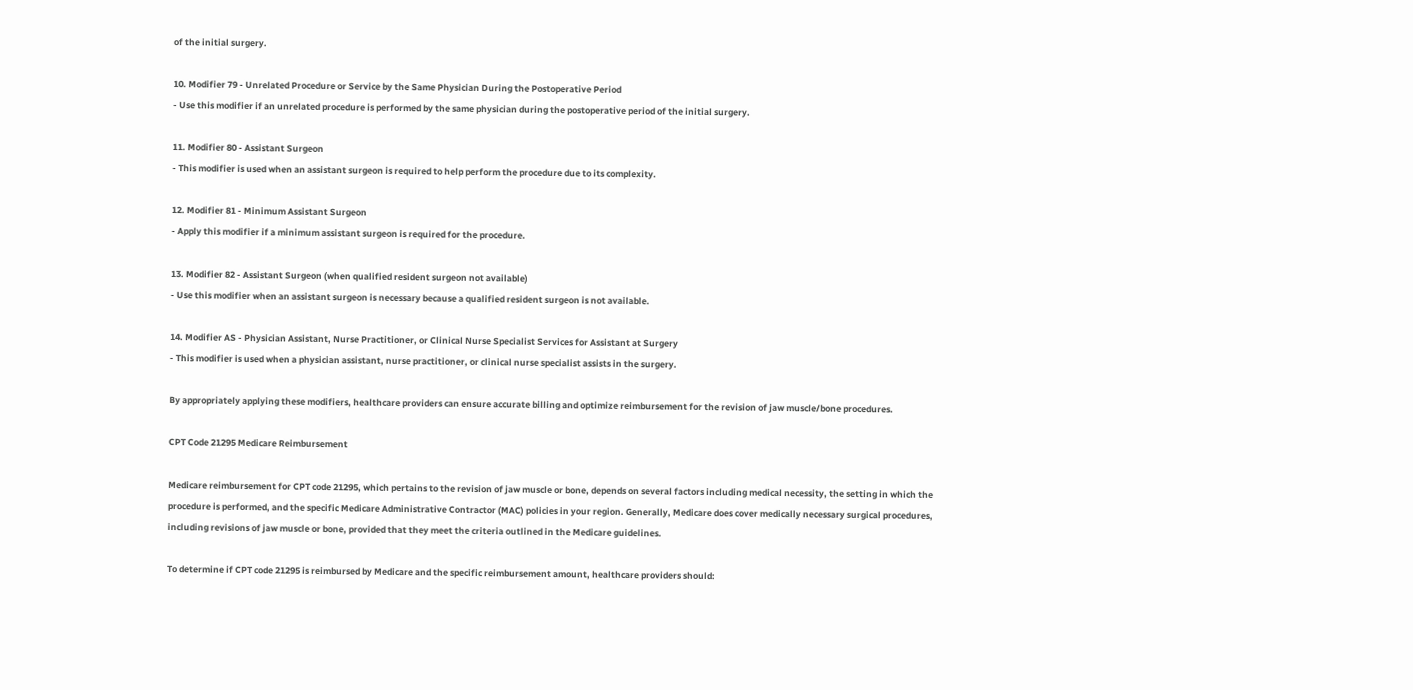of the initial surgery.

10. Modifier 79 - Unrelated Procedure or Service by the Same Physician During the Postoperative Period
- Use this modifier if an unrelated procedure is performed by the same physician during the postoperative period of the initial surgery.

11. Modifier 80 - Assistant Surgeon
- This modifier is used when an assistant surgeon is required to help perform the procedure due to its complexity.

12. Modifier 81 - Minimum Assistant Surgeon
- Apply this modifier if a minimum assistant surgeon is required for the procedure.

13. Modifier 82 - Assistant Surgeon (when qualified resident surgeon not available)
- Use this modifier when an assistant surgeon is necessary because a qualified resident surgeon is not available.

14. Modifier AS - Physician Assistant, Nurse Practitioner, or Clinical Nurse Specialist Services for Assistant at Surgery
- This modifier is used when a physician assistant, nurse practitioner, or clinical nurse specialist assists in the surgery.

By appropriately applying these modifiers, healthcare providers can ensure accurate billing and optimize reimbursement for the revision of jaw muscle/bone procedures.

CPT Code 21295 Medicare Reimbursement

Medicare reimbursement for CPT code 21295, which pertains to the revision of jaw muscle or bone, depends on several factors including medical necessity, the setting in which the procedure is performed, and the specific Medicare Administrative Contractor (MAC) policies in your region. Generally, Medicare does cover medically necessary surgical procedures, including revisions of jaw muscle or bone, provided that they meet the criteria outlined in the Medicare guidelines.

To determine if CPT code 21295 is reimbursed by Medicare and the specific reimbursement amount, healthcare providers should: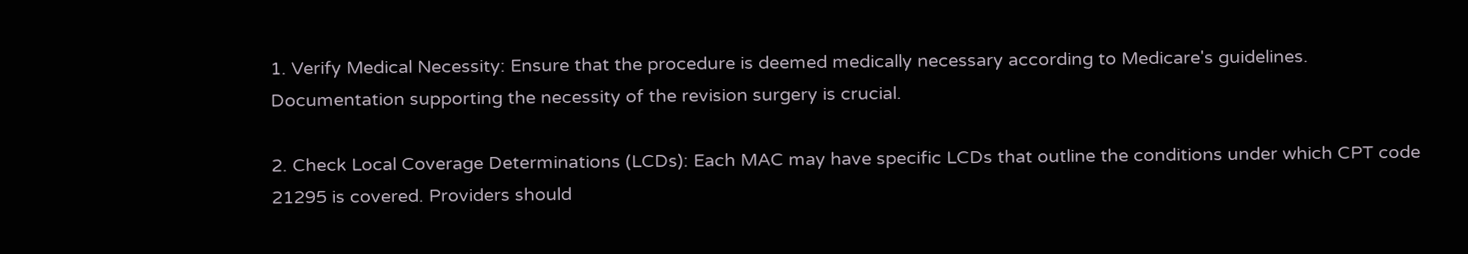1. Verify Medical Necessity: Ensure that the procedure is deemed medically necessary according to Medicare's guidelines. Documentation supporting the necessity of the revision surgery is crucial.

2. Check Local Coverage Determinations (LCDs): Each MAC may have specific LCDs that outline the conditions under which CPT code 21295 is covered. Providers should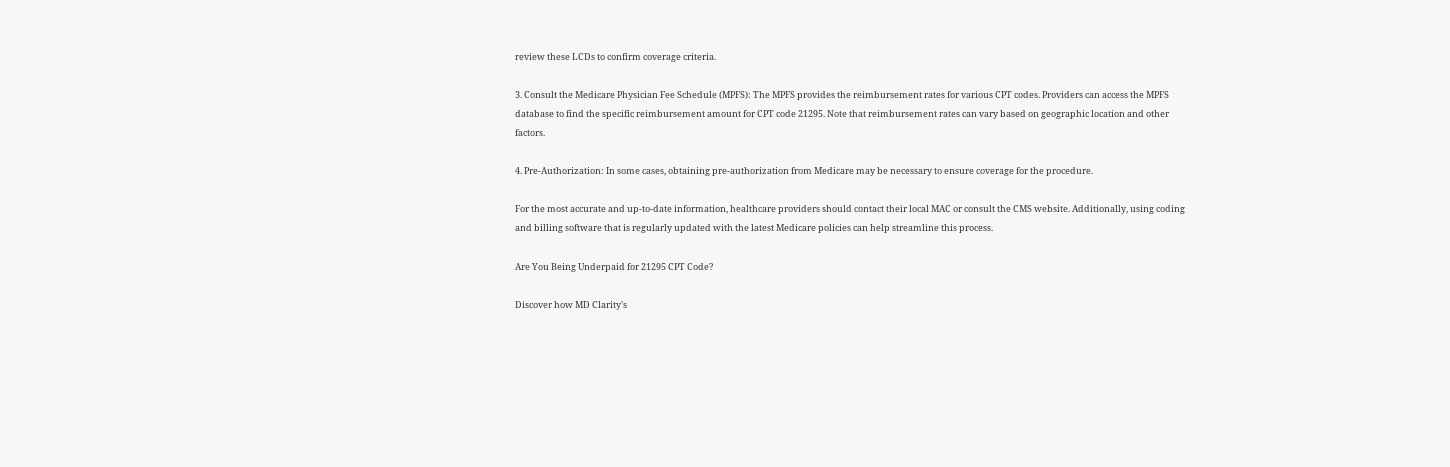review these LCDs to confirm coverage criteria.

3. Consult the Medicare Physician Fee Schedule (MPFS): The MPFS provides the reimbursement rates for various CPT codes. Providers can access the MPFS database to find the specific reimbursement amount for CPT code 21295. Note that reimbursement rates can vary based on geographic location and other factors.

4. Pre-Authorization: In some cases, obtaining pre-authorization from Medicare may be necessary to ensure coverage for the procedure.

For the most accurate and up-to-date information, healthcare providers should contact their local MAC or consult the CMS website. Additionally, using coding and billing software that is regularly updated with the latest Medicare policies can help streamline this process.

Are You Being Underpaid for 21295 CPT Code?

Discover how MD Clarity's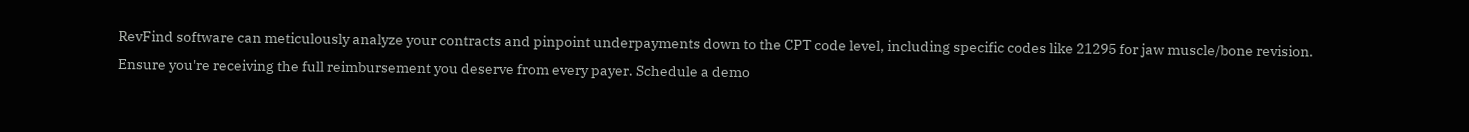RevFind software can meticulously analyze your contracts and pinpoint underpayments down to the CPT code level, including specific codes like 21295 for jaw muscle/bone revision. Ensure you're receiving the full reimbursement you deserve from every payer. Schedule a demo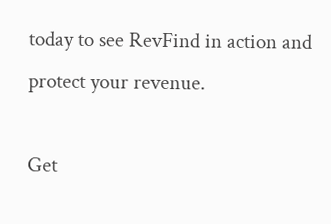today to see RevFind in action and protect your revenue.

Get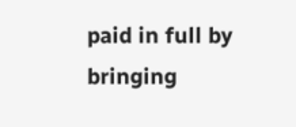paid in full by bringing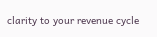clarity to your revenue cycle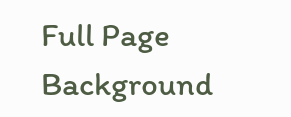Full Page Background